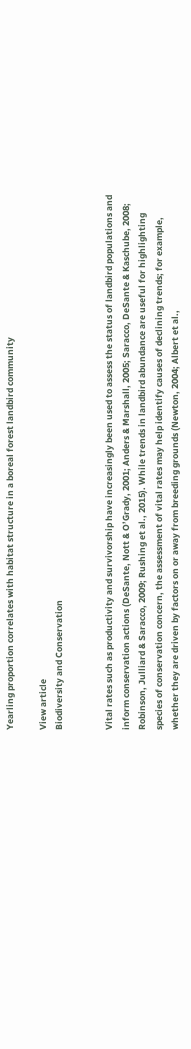Yearling proportion correlates with habitat structure in a boreal forest landbird community

View article
Biodiversity and Conservation


Vital rates such as productivity and survivorship have increasingly been used to assess the status of landbird populations and inform conservation actions (DeSante, Nott & O’Grady, 2001; Anders & Marshall, 2005; Saracco, DeSante & Kaschube, 2008; Robinson, Julliard & Saracco, 2009; Rushing et al., 2015). While trends in landbird abundance are useful for highlighting species of conservation concern, the assessment of vital rates may help identify causes of declining trends; for example, whether they are driven by factors on or away from breeding grounds (Newton, 2004; Albert et al.,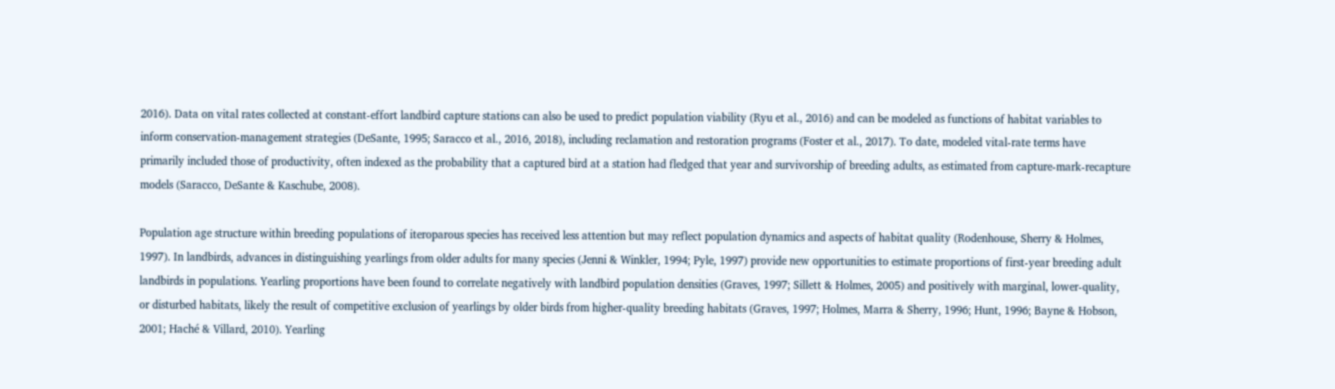2016). Data on vital rates collected at constant-effort landbird capture stations can also be used to predict population viability (Ryu et al., 2016) and can be modeled as functions of habitat variables to inform conservation-management strategies (DeSante, 1995; Saracco et al., 2016, 2018), including reclamation and restoration programs (Foster et al., 2017). To date, modeled vital-rate terms have primarily included those of productivity, often indexed as the probability that a captured bird at a station had fledged that year and survivorship of breeding adults, as estimated from capture-mark-recapture models (Saracco, DeSante & Kaschube, 2008).

Population age structure within breeding populations of iteroparous species has received less attention but may reflect population dynamics and aspects of habitat quality (Rodenhouse, Sherry & Holmes, 1997). In landbirds, advances in distinguishing yearlings from older adults for many species (Jenni & Winkler, 1994; Pyle, 1997) provide new opportunities to estimate proportions of first-year breeding adult landbirds in populations. Yearling proportions have been found to correlate negatively with landbird population densities (Graves, 1997; Sillett & Holmes, 2005) and positively with marginal, lower-quality, or disturbed habitats, likely the result of competitive exclusion of yearlings by older birds from higher-quality breeding habitats (Graves, 1997; Holmes, Marra & Sherry, 1996; Hunt, 1996; Bayne & Hobson, 2001; Haché & Villard, 2010). Yearling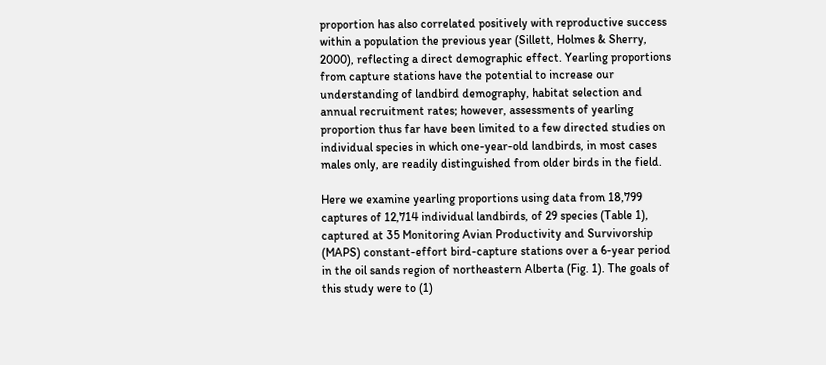proportion has also correlated positively with reproductive success within a population the previous year (Sillett, Holmes & Sherry, 2000), reflecting a direct demographic effect. Yearling proportions from capture stations have the potential to increase our understanding of landbird demography, habitat selection and annual recruitment rates; however, assessments of yearling proportion thus far have been limited to a few directed studies on individual species in which one-year-old landbirds, in most cases males only, are readily distinguished from older birds in the field.

Here we examine yearling proportions using data from 18,799 captures of 12,714 individual landbirds, of 29 species (Table 1), captured at 35 Monitoring Avian Productivity and Survivorship (MAPS) constant-effort bird-capture stations over a 6-year period in the oil sands region of northeastern Alberta (Fig. 1). The goals of this study were to (1)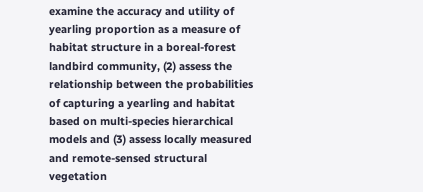examine the accuracy and utility of yearling proportion as a measure of habitat structure in a boreal-forest landbird community, (2) assess the relationship between the probabilities of capturing a yearling and habitat based on multi-species hierarchical models and (3) assess locally measured and remote-sensed structural vegetation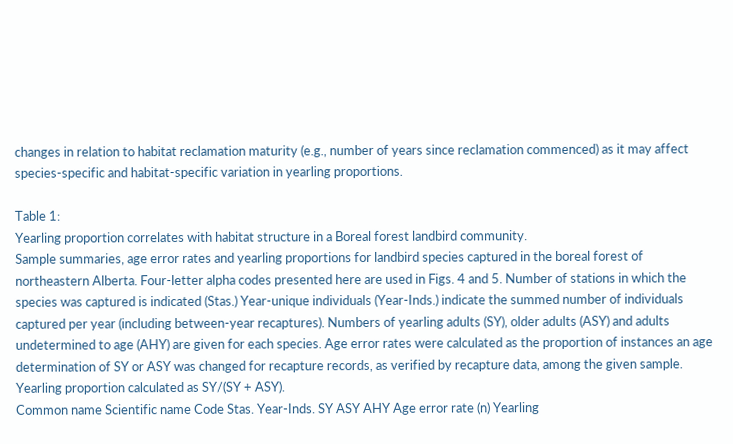changes in relation to habitat reclamation maturity (e.g., number of years since reclamation commenced) as it may affect species-specific and habitat-specific variation in yearling proportions.

Table 1:
Yearling proportion correlates with habitat structure in a Boreal forest landbird community.
Sample summaries, age error rates and yearling proportions for landbird species captured in the boreal forest of northeastern Alberta. Four-letter alpha codes presented here are used in Figs. 4 and 5. Number of stations in which the species was captured is indicated (Stas.) Year-unique individuals (Year-Inds.) indicate the summed number of individuals captured per year (including between-year recaptures). Numbers of yearling adults (SY), older adults (ASY) and adults undetermined to age (AHY) are given for each species. Age error rates were calculated as the proportion of instances an age determination of SY or ASY was changed for recapture records, as verified by recapture data, among the given sample. Yearling proportion calculated as SY/(SY + ASY).
Common name Scientific name Code Stas. Year-Inds. SY ASY AHY Age error rate (n) Yearling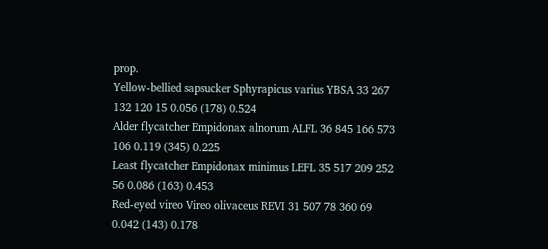prop.
Yellow-bellied sapsucker Sphyrapicus varius YBSA 33 267 132 120 15 0.056 (178) 0.524
Alder flycatcher Empidonax alnorum ALFL 36 845 166 573 106 0.119 (345) 0.225
Least flycatcher Empidonax minimus LEFL 35 517 209 252 56 0.086 (163) 0.453
Red-eyed vireo Vireo olivaceus REVI 31 507 78 360 69 0.042 (143) 0.178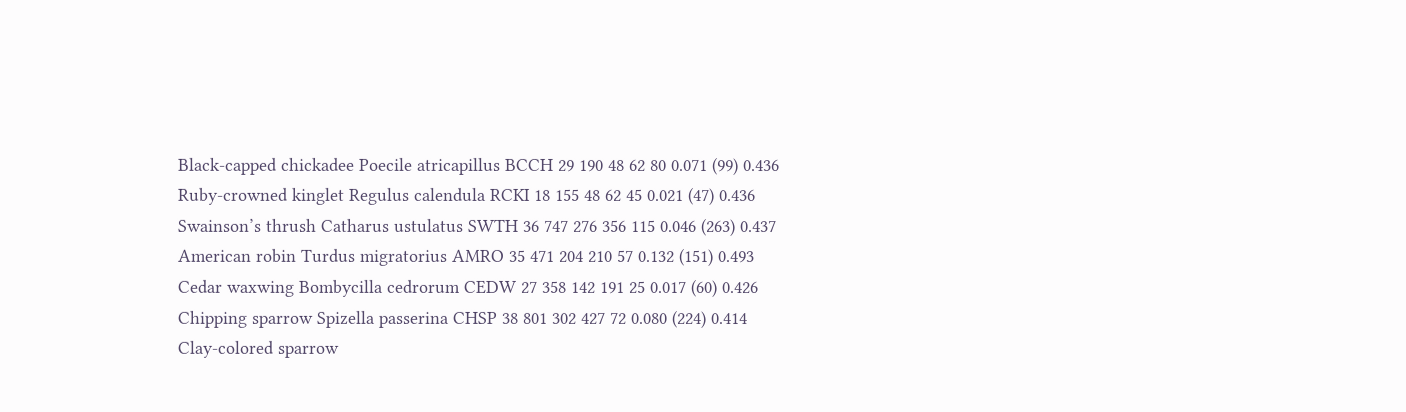Black-capped chickadee Poecile atricapillus BCCH 29 190 48 62 80 0.071 (99) 0.436
Ruby-crowned kinglet Regulus calendula RCKI 18 155 48 62 45 0.021 (47) 0.436
Swainson’s thrush Catharus ustulatus SWTH 36 747 276 356 115 0.046 (263) 0.437
American robin Turdus migratorius AMRO 35 471 204 210 57 0.132 (151) 0.493
Cedar waxwing Bombycilla cedrorum CEDW 27 358 142 191 25 0.017 (60) 0.426
Chipping sparrow Spizella passerina CHSP 38 801 302 427 72 0.080 (224) 0.414
Clay-colored sparrow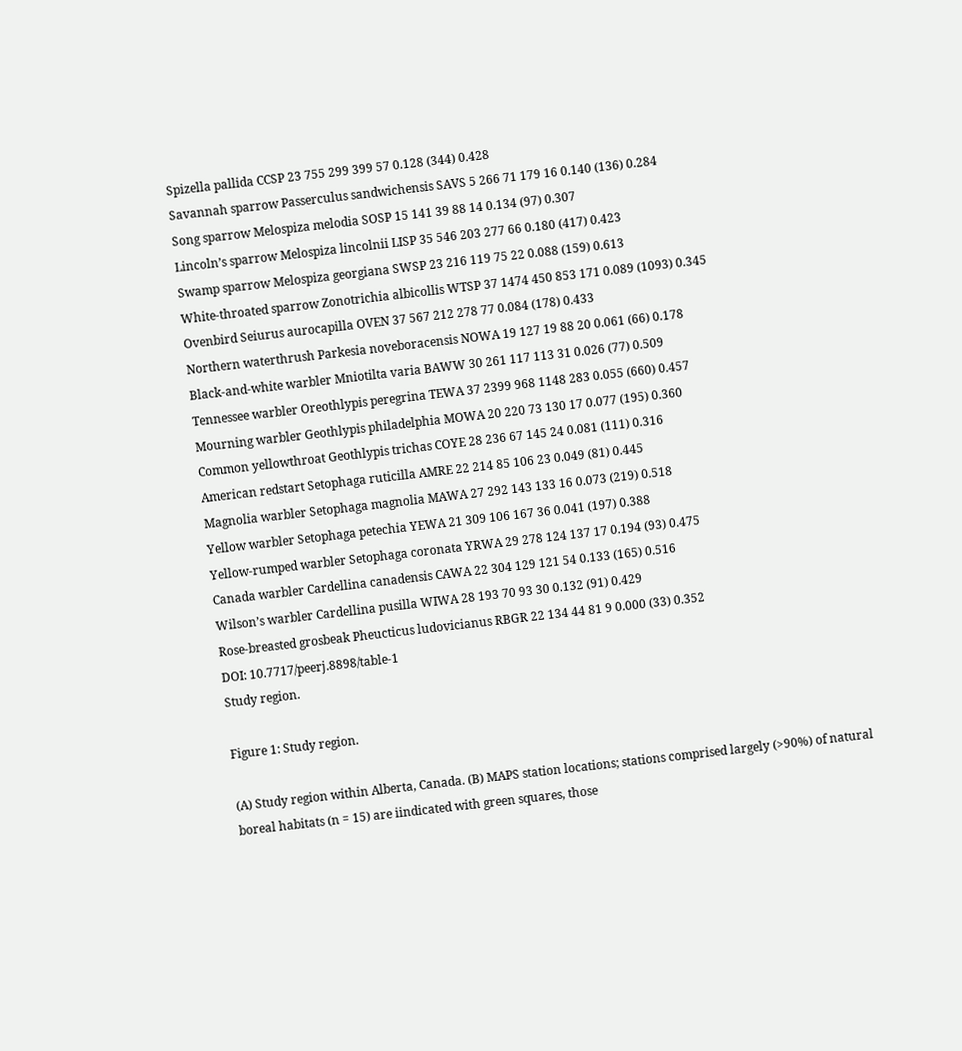Spizella pallida CCSP 23 755 299 399 57 0.128 (344) 0.428
Savannah sparrow Passerculus sandwichensis SAVS 5 266 71 179 16 0.140 (136) 0.284
Song sparrow Melospiza melodia SOSP 15 141 39 88 14 0.134 (97) 0.307
Lincoln’s sparrow Melospiza lincolnii LISP 35 546 203 277 66 0.180 (417) 0.423
Swamp sparrow Melospiza georgiana SWSP 23 216 119 75 22 0.088 (159) 0.613
White-throated sparrow Zonotrichia albicollis WTSP 37 1474 450 853 171 0.089 (1093) 0.345
Ovenbird Seiurus aurocapilla OVEN 37 567 212 278 77 0.084 (178) 0.433
Northern waterthrush Parkesia noveboracensis NOWA 19 127 19 88 20 0.061 (66) 0.178
Black-and-white warbler Mniotilta varia BAWW 30 261 117 113 31 0.026 (77) 0.509
Tennessee warbler Oreothlypis peregrina TEWA 37 2399 968 1148 283 0.055 (660) 0.457
Mourning warbler Geothlypis philadelphia MOWA 20 220 73 130 17 0.077 (195) 0.360
Common yellowthroat Geothlypis trichas COYE 28 236 67 145 24 0.081 (111) 0.316
American redstart Setophaga ruticilla AMRE 22 214 85 106 23 0.049 (81) 0.445
Magnolia warbler Setophaga magnolia MAWA 27 292 143 133 16 0.073 (219) 0.518
Yellow warbler Setophaga petechia YEWA 21 309 106 167 36 0.041 (197) 0.388
Yellow-rumped warbler Setophaga coronata YRWA 29 278 124 137 17 0.194 (93) 0.475
Canada warbler Cardellina canadensis CAWA 22 304 129 121 54 0.133 (165) 0.516
Wilson’s warbler Cardellina pusilla WIWA 28 193 70 93 30 0.132 (91) 0.429
Rose-breasted grosbeak Pheucticus ludovicianus RBGR 22 134 44 81 9 0.000 (33) 0.352
DOI: 10.7717/peerj.8898/table-1
Study region.

Figure 1: Study region.

(A) Study region within Alberta, Canada. (B) MAPS station locations; stations comprised largely (>90%) of natural boreal habitats (n = 15) are iindicated with green squares, those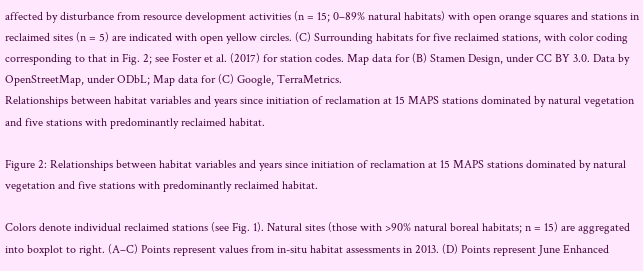affected by disturbance from resource development activities (n = 15; 0–89% natural habitats) with open orange squares and stations in reclaimed sites (n = 5) are indicated with open yellow circles. (C) Surrounding habitats for five reclaimed stations, with color coding corresponding to that in Fig. 2; see Foster et al. (2017) for station codes. Map data for (B) Stamen Design, under CC BY 3.0. Data by OpenStreetMap, under ODbL; Map data for (C) Google, TerraMetrics.
Relationships between habitat variables and years since initiation of reclamation at 15 MAPS stations dominated by natural vegetation and five stations with predominantly reclaimed habitat.

Figure 2: Relationships between habitat variables and years since initiation of reclamation at 15 MAPS stations dominated by natural vegetation and five stations with predominantly reclaimed habitat.

Colors denote individual reclaimed stations (see Fig. 1). Natural sites (those with >90% natural boreal habitats; n = 15) are aggregated into boxplot to right. (A–C) Points represent values from in-situ habitat assessments in 2013. (D) Points represent June Enhanced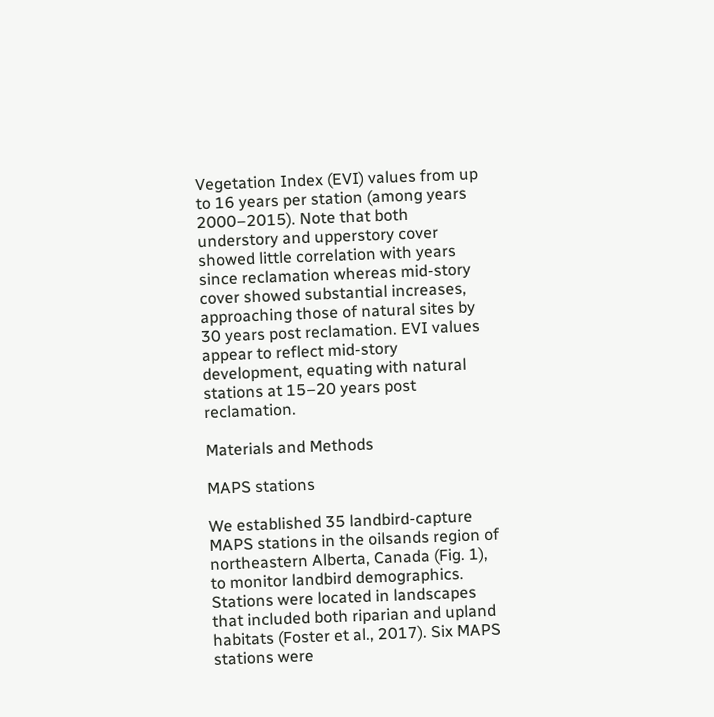Vegetation Index (EVI) values from up to 16 years per station (among years 2000–2015). Note that both understory and upperstory cover showed little correlation with years since reclamation whereas mid-story cover showed substantial increases, approaching those of natural sites by 30 years post reclamation. EVI values appear to reflect mid-story development, equating with natural stations at 15–20 years post reclamation.

Materials and Methods

MAPS stations

We established 35 landbird-capture MAPS stations in the oilsands region of northeastern Alberta, Canada (Fig. 1), to monitor landbird demographics. Stations were located in landscapes that included both riparian and upland habitats (Foster et al., 2017). Six MAPS stations were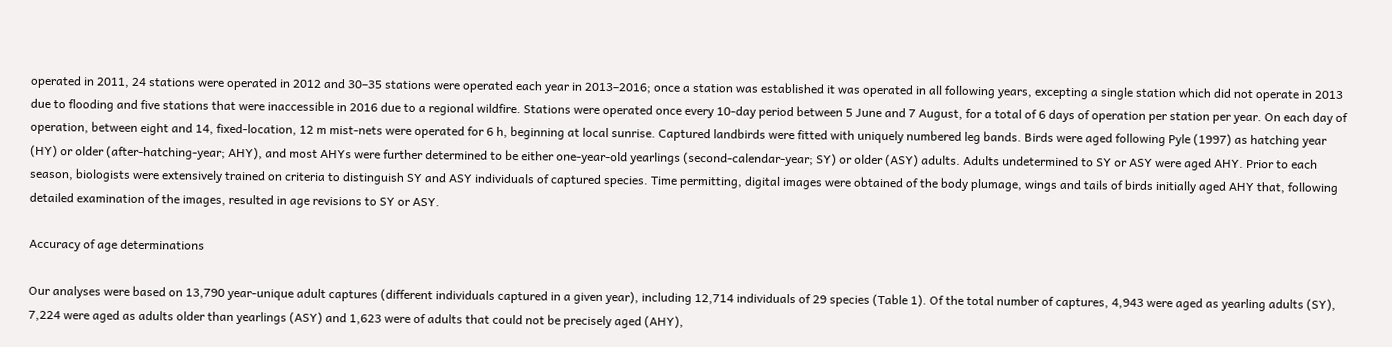operated in 2011, 24 stations were operated in 2012 and 30–35 stations were operated each year in 2013–2016; once a station was established it was operated in all following years, excepting a single station which did not operate in 2013 due to flooding and five stations that were inaccessible in 2016 due to a regional wildfire. Stations were operated once every 10-day period between 5 June and 7 August, for a total of 6 days of operation per station per year. On each day of operation, between eight and 14, fixed-location, 12 m mist-nets were operated for 6 h, beginning at local sunrise. Captured landbirds were fitted with uniquely numbered leg bands. Birds were aged following Pyle (1997) as hatching year (HY) or older (after-hatching-year; AHY), and most AHYs were further determined to be either one-year-old yearlings (second-calendar-year; SY) or older (ASY) adults. Adults undetermined to SY or ASY were aged AHY. Prior to each season, biologists were extensively trained on criteria to distinguish SY and ASY individuals of captured species. Time permitting, digital images were obtained of the body plumage, wings and tails of birds initially aged AHY that, following detailed examination of the images, resulted in age revisions to SY or ASY.

Accuracy of age determinations

Our analyses were based on 13,790 year-unique adult captures (different individuals captured in a given year), including 12,714 individuals of 29 species (Table 1). Of the total number of captures, 4,943 were aged as yearling adults (SY), 7,224 were aged as adults older than yearlings (ASY) and 1,623 were of adults that could not be precisely aged (AHY),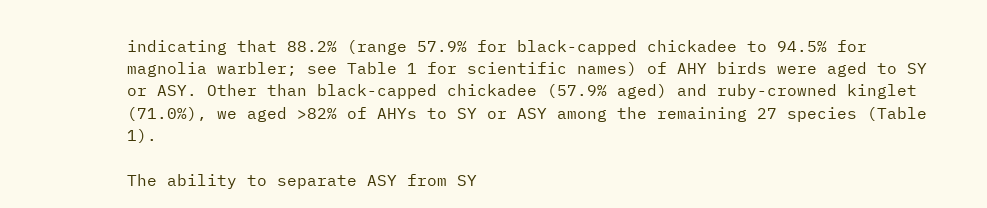indicating that 88.2% (range 57.9% for black-capped chickadee to 94.5% for magnolia warbler; see Table 1 for scientific names) of AHY birds were aged to SY or ASY. Other than black-capped chickadee (57.9% aged) and ruby-crowned kinglet (71.0%), we aged >82% of AHYs to SY or ASY among the remaining 27 species (Table 1).

The ability to separate ASY from SY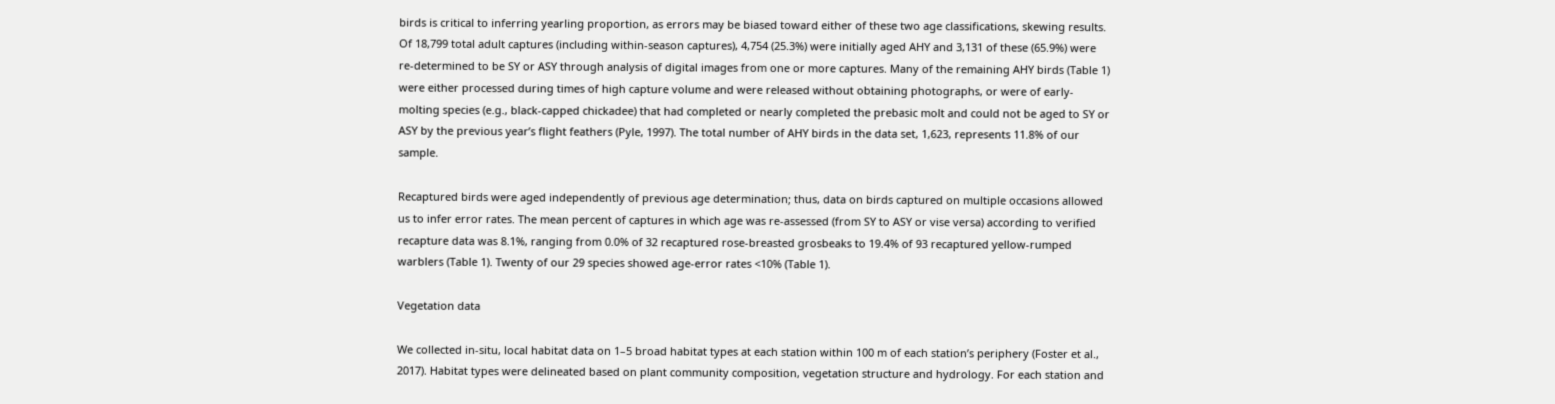birds is critical to inferring yearling proportion, as errors may be biased toward either of these two age classifications, skewing results. Of 18,799 total adult captures (including within-season captures), 4,754 (25.3%) were initially aged AHY and 3,131 of these (65.9%) were re-determined to be SY or ASY through analysis of digital images from one or more captures. Many of the remaining AHY birds (Table 1) were either processed during times of high capture volume and were released without obtaining photographs, or were of early-molting species (e.g., black-capped chickadee) that had completed or nearly completed the prebasic molt and could not be aged to SY or ASY by the previous year’s flight feathers (Pyle, 1997). The total number of AHY birds in the data set, 1,623, represents 11.8% of our sample.

Recaptured birds were aged independently of previous age determination; thus, data on birds captured on multiple occasions allowed us to infer error rates. The mean percent of captures in which age was re-assessed (from SY to ASY or vise versa) according to verified recapture data was 8.1%, ranging from 0.0% of 32 recaptured rose-breasted grosbeaks to 19.4% of 93 recaptured yellow-rumped warblers (Table 1). Twenty of our 29 species showed age-error rates <10% (Table 1).

Vegetation data

We collected in-situ, local habitat data on 1–5 broad habitat types at each station within 100 m of each station’s periphery (Foster et al., 2017). Habitat types were delineated based on plant community composition, vegetation structure and hydrology. For each station and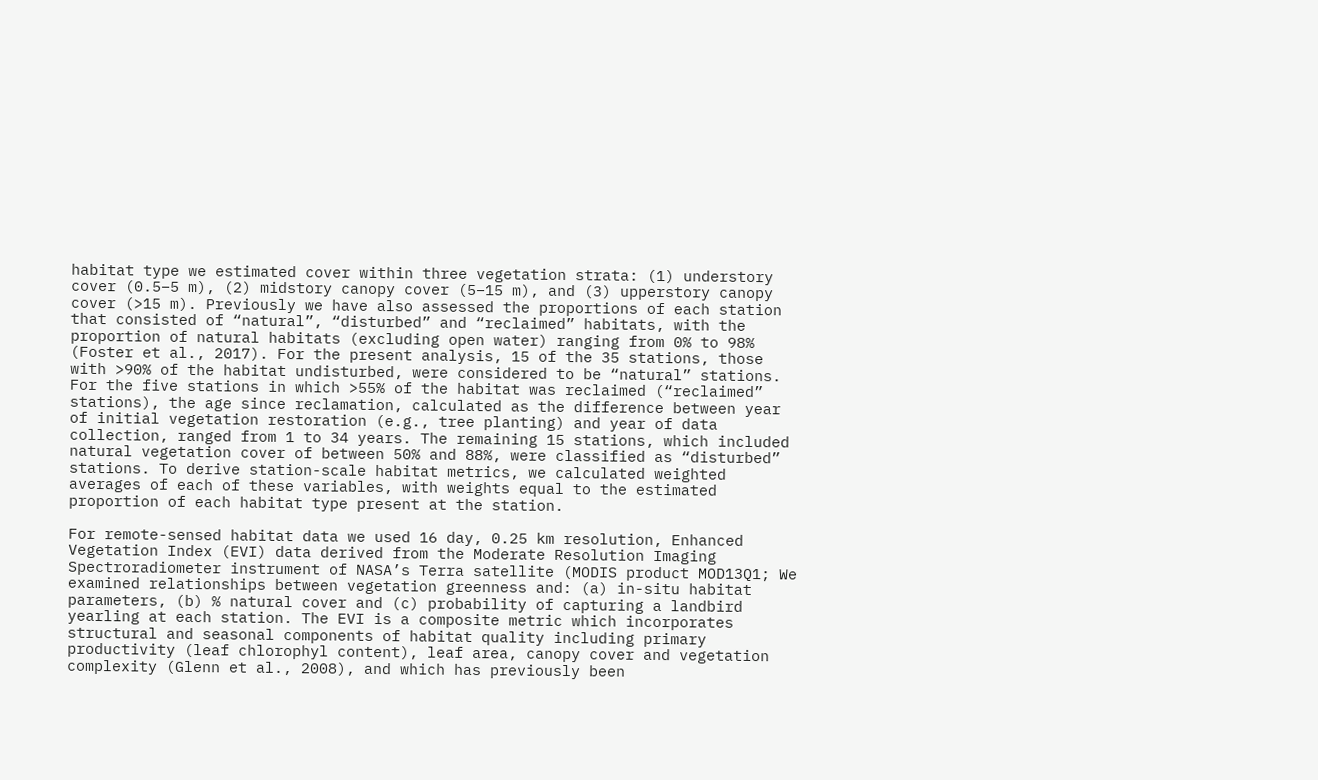habitat type we estimated cover within three vegetation strata: (1) understory cover (0.5–5 m), (2) midstory canopy cover (5–15 m), and (3) upperstory canopy cover (>15 m). Previously we have also assessed the proportions of each station that consisted of “natural”, “disturbed” and “reclaimed” habitats, with the proportion of natural habitats (excluding open water) ranging from 0% to 98% (Foster et al., 2017). For the present analysis, 15 of the 35 stations, those with >90% of the habitat undisturbed, were considered to be “natural” stations. For the five stations in which >55% of the habitat was reclaimed (“reclaimed” stations), the age since reclamation, calculated as the difference between year of initial vegetation restoration (e.g., tree planting) and year of data collection, ranged from 1 to 34 years. The remaining 15 stations, which included natural vegetation cover of between 50% and 88%, were classified as “disturbed” stations. To derive station-scale habitat metrics, we calculated weighted averages of each of these variables, with weights equal to the estimated proportion of each habitat type present at the station.

For remote-sensed habitat data we used 16 day, 0.25 km resolution, Enhanced Vegetation Index (EVI) data derived from the Moderate Resolution Imaging Spectroradiometer instrument of NASA’s Terra satellite (MODIS product MOD13Q1; We examined relationships between vegetation greenness and: (a) in-situ habitat parameters, (b) % natural cover and (c) probability of capturing a landbird yearling at each station. The EVI is a composite metric which incorporates structural and seasonal components of habitat quality including primary productivity (leaf chlorophyl content), leaf area, canopy cover and vegetation complexity (Glenn et al., 2008), and which has previously been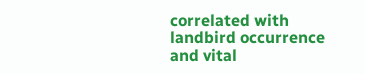correlated with landbird occurrence and vital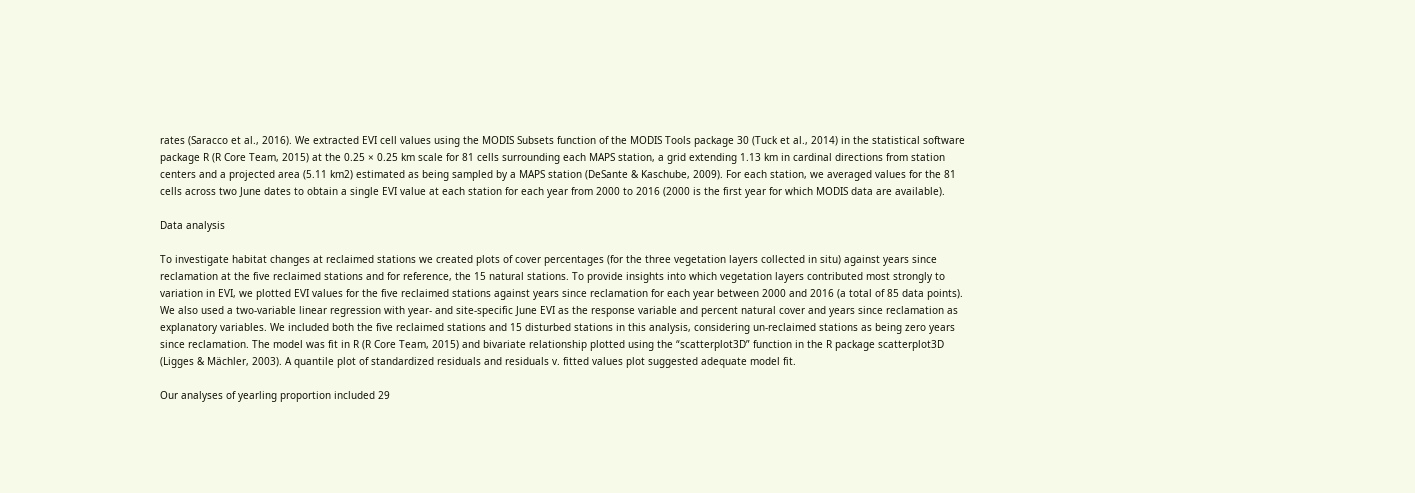rates (Saracco et al., 2016). We extracted EVI cell values using the MODIS Subsets function of the MODIS Tools package 30 (Tuck et al., 2014) in the statistical software package R (R Core Team, 2015) at the 0.25 × 0.25 km scale for 81 cells surrounding each MAPS station, a grid extending 1.13 km in cardinal directions from station centers and a projected area (5.11 km2) estimated as being sampled by a MAPS station (DeSante & Kaschube, 2009). For each station, we averaged values for the 81 cells across two June dates to obtain a single EVI value at each station for each year from 2000 to 2016 (2000 is the first year for which MODIS data are available).

Data analysis

To investigate habitat changes at reclaimed stations we created plots of cover percentages (for the three vegetation layers collected in situ) against years since reclamation at the five reclaimed stations and for reference, the 15 natural stations. To provide insights into which vegetation layers contributed most strongly to variation in EVI, we plotted EVI values for the five reclaimed stations against years since reclamation for each year between 2000 and 2016 (a total of 85 data points). We also used a two-variable linear regression with year- and site-specific June EVI as the response variable and percent natural cover and years since reclamation as explanatory variables. We included both the five reclaimed stations and 15 disturbed stations in this analysis, considering un-reclaimed stations as being zero years since reclamation. The model was fit in R (R Core Team, 2015) and bivariate relationship plotted using the “scatterplot3D” function in the R package scatterplot3D (Ligges & Mächler, 2003). A quantile plot of standardized residuals and residuals v. fitted values plot suggested adequate model fit.

Our analyses of yearling proportion included 29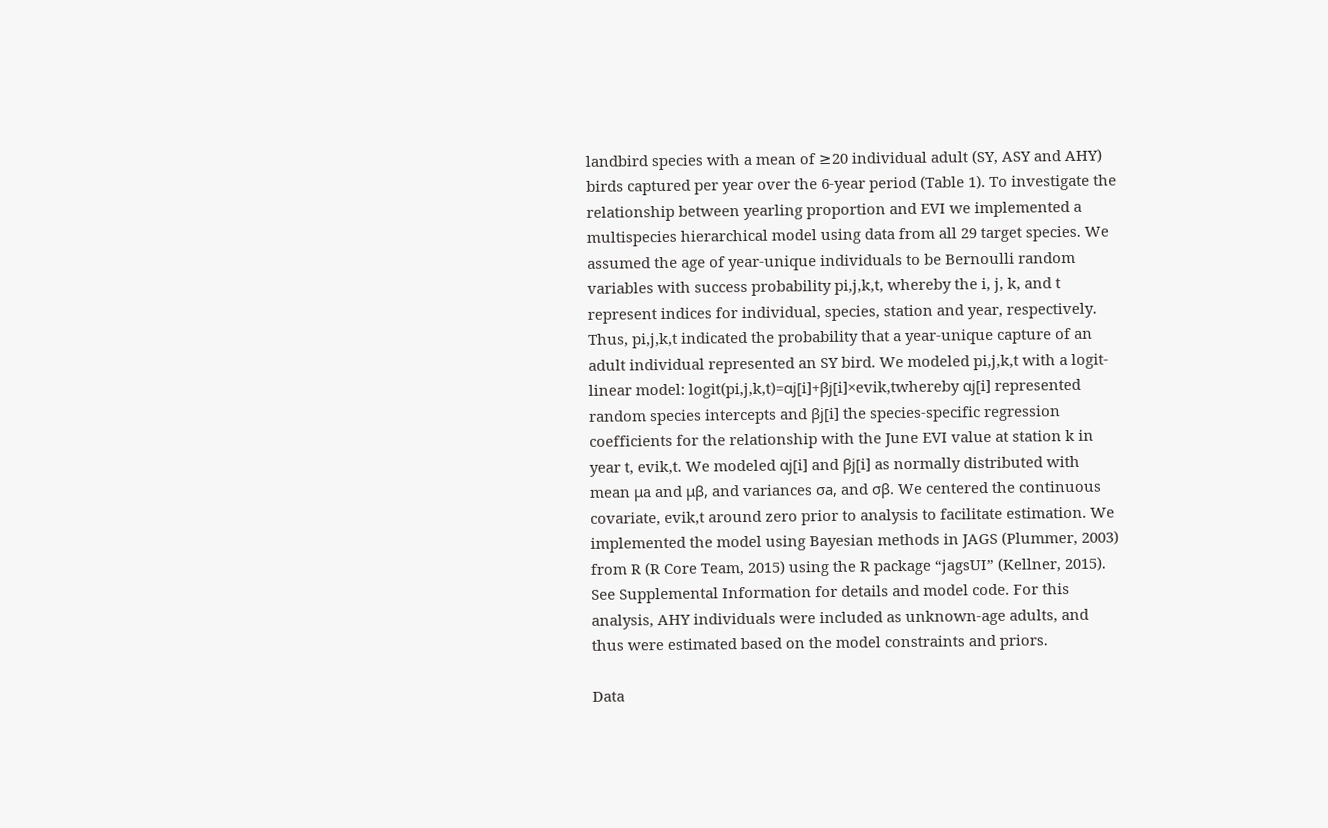landbird species with a mean of ≥20 individual adult (SY, ASY and AHY) birds captured per year over the 6-year period (Table 1). To investigate the relationship between yearling proportion and EVI we implemented a multispecies hierarchical model using data from all 29 target species. We assumed the age of year-unique individuals to be Bernoulli random variables with success probability pi,j,k,t, whereby the i, j, k, and t represent indices for individual, species, station and year, respectively. Thus, pi,j,k,t indicated the probability that a year-unique capture of an adult individual represented an SY bird. We modeled pi,j,k,t with a logit-linear model: logit(pi,j,k,t)=αj[i]+βj[i]×evik,twhereby αj[i] represented random species intercepts and βj[i] the species-specific regression coefficients for the relationship with the June EVI value at station k in year t, evik,t. We modeled αj[i] and βj[i] as normally distributed with mean μa and μβ, and variances σa, and σβ. We centered the continuous covariate, evik,t around zero prior to analysis to facilitate estimation. We implemented the model using Bayesian methods in JAGS (Plummer, 2003) from R (R Core Team, 2015) using the R package “jagsUI” (Kellner, 2015). See Supplemental Information for details and model code. For this analysis, AHY individuals were included as unknown-age adults, and thus were estimated based on the model constraints and priors.

Data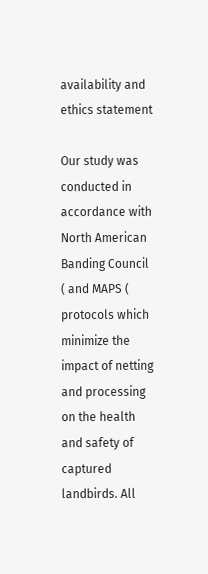availability and ethics statement

Our study was conducted in accordance with North American Banding Council ( and MAPS ( protocols which minimize the impact of netting and processing on the health and safety of captured landbirds. All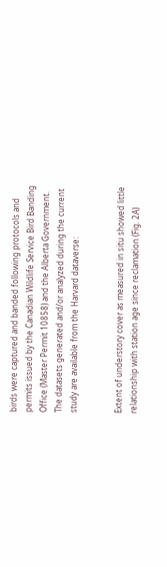birds were captured and banded following protocols and permits issued by the Canadian Wildlife Service Bird Banding Office (Master Permit 10858) and the Alberta Government. The datasets generated and/or analyzed during the current study are available from the Harvard dataverse:


Extent of understory cover as measured in situ showed little relationship with station age since reclamation (Fig. 2A)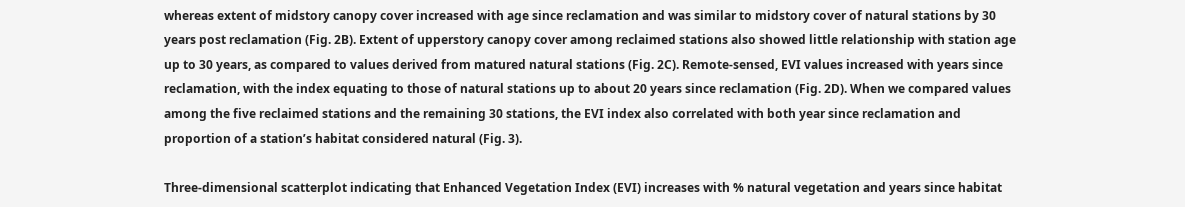whereas extent of midstory canopy cover increased with age since reclamation and was similar to midstory cover of natural stations by 30 years post reclamation (Fig. 2B). Extent of upperstory canopy cover among reclaimed stations also showed little relationship with station age up to 30 years, as compared to values derived from matured natural stations (Fig. 2C). Remote-sensed, EVI values increased with years since reclamation, with the index equating to those of natural stations up to about 20 years since reclamation (Fig. 2D). When we compared values among the five reclaimed stations and the remaining 30 stations, the EVI index also correlated with both year since reclamation and proportion of a station’s habitat considered natural (Fig. 3).

Three-dimensional scatterplot indicating that Enhanced Vegetation Index (EVI) increases with % natural vegetation and years since habitat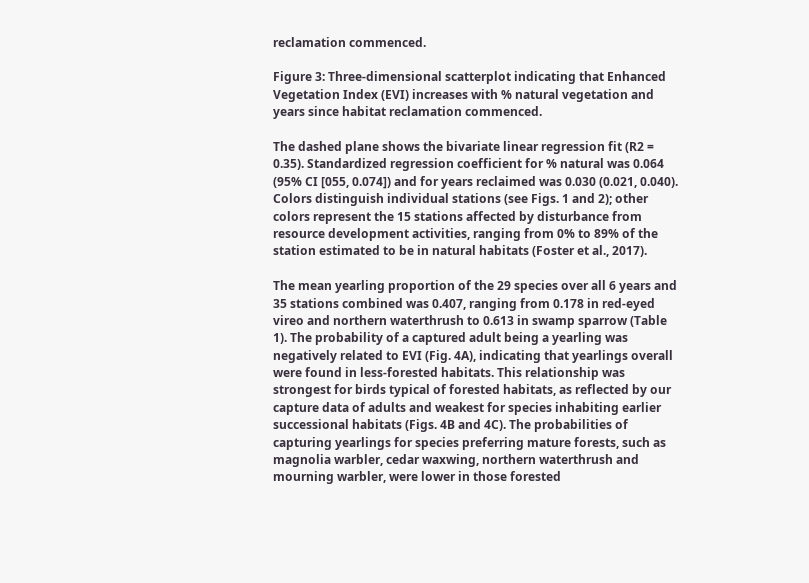reclamation commenced.

Figure 3: Three-dimensional scatterplot indicating that Enhanced Vegetation Index (EVI) increases with % natural vegetation and years since habitat reclamation commenced.

The dashed plane shows the bivariate linear regression fit (R2 = 0.35). Standardized regression coefficient for % natural was 0.064 (95% CI [055, 0.074]) and for years reclaimed was 0.030 (0.021, 0.040). Colors distinguish individual stations (see Figs. 1 and 2); other colors represent the 15 stations affected by disturbance from resource development activities, ranging from 0% to 89% of the station estimated to be in natural habitats (Foster et al., 2017).

The mean yearling proportion of the 29 species over all 6 years and 35 stations combined was 0.407, ranging from 0.178 in red-eyed vireo and northern waterthrush to 0.613 in swamp sparrow (Table 1). The probability of a captured adult being a yearling was negatively related to EVI (Fig. 4A), indicating that yearlings overall were found in less-forested habitats. This relationship was strongest for birds typical of forested habitats, as reflected by our capture data of adults and weakest for species inhabiting earlier successional habitats (Figs. 4B and 4C). The probabilities of capturing yearlings for species preferring mature forests, such as magnolia warbler, cedar waxwing, northern waterthrush and mourning warbler, were lower in those forested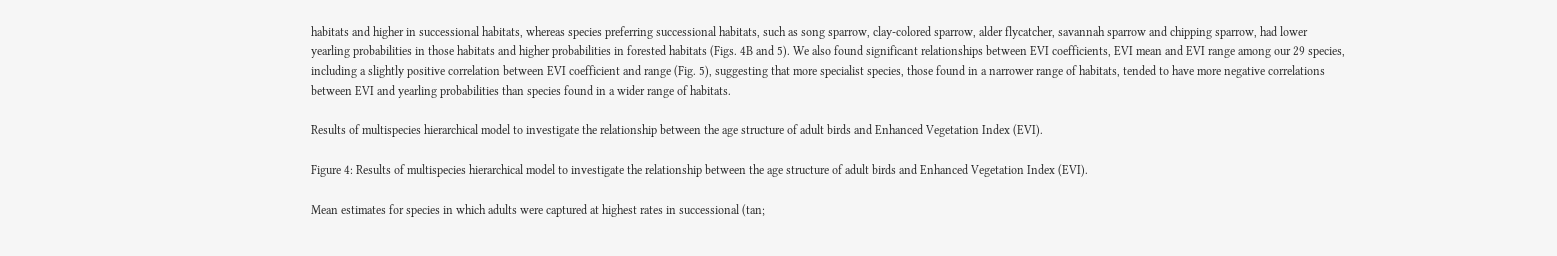habitats and higher in successional habitats, whereas species preferring successional habitats, such as song sparrow, clay-colored sparrow, alder flycatcher, savannah sparrow and chipping sparrow, had lower yearling probabilities in those habitats and higher probabilities in forested habitats (Figs. 4B and 5). We also found significant relationships between EVI coefficients, EVI mean and EVI range among our 29 species, including a slightly positive correlation between EVI coefficient and range (Fig. 5), suggesting that more specialist species, those found in a narrower range of habitats, tended to have more negative correlations between EVI and yearling probabilities than species found in a wider range of habitats.

Results of multispecies hierarchical model to investigate the relationship between the age structure of adult birds and Enhanced Vegetation Index (EVI).

Figure 4: Results of multispecies hierarchical model to investigate the relationship between the age structure of adult birds and Enhanced Vegetation Index (EVI).

Mean estimates for species in which adults were captured at highest rates in successional (tan;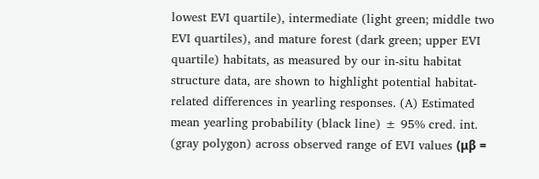lowest EVI quartile), intermediate (light green; middle two EVI quartiles), and mature forest (dark green; upper EVI quartile) habitats, as measured by our in-situ habitat structure data, are shown to highlight potential habitat-related differences in yearling responses. (A) Estimated mean yearling probability (black line) ± 95% cred. int. (gray polygon) across observed range of EVI values (μβ =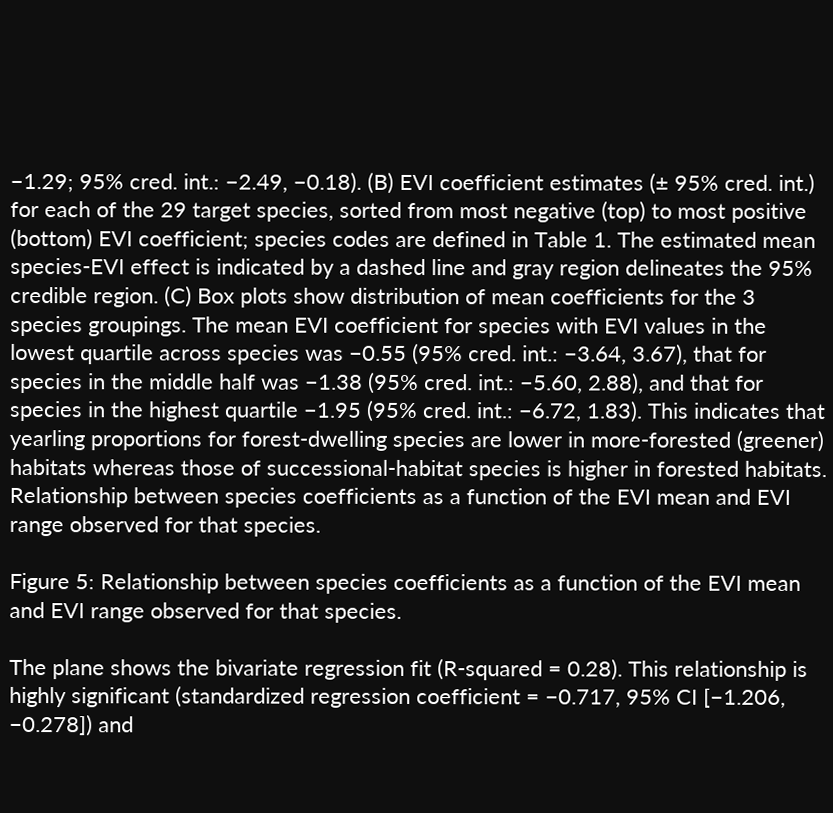−1.29; 95% cred. int.: −2.49, −0.18). (B) EVI coefficient estimates (± 95% cred. int.) for each of the 29 target species, sorted from most negative (top) to most positive (bottom) EVI coefficient; species codes are defined in Table 1. The estimated mean species-EVI effect is indicated by a dashed line and gray region delineates the 95% credible region. (C) Box plots show distribution of mean coefficients for the 3 species groupings. The mean EVI coefficient for species with EVI values in the lowest quartile across species was −0.55 (95% cred. int.: −3.64, 3.67), that for species in the middle half was −1.38 (95% cred. int.: −5.60, 2.88), and that for species in the highest quartile −1.95 (95% cred. int.: −6.72, 1.83). This indicates that yearling proportions for forest-dwelling species are lower in more-forested (greener) habitats whereas those of successional-habitat species is higher in forested habitats.
Relationship between species coefficients as a function of the EVI mean and EVI range observed for that species.

Figure 5: Relationship between species coefficients as a function of the EVI mean and EVI range observed for that species.

The plane shows the bivariate regression fit (R-squared = 0.28). This relationship is highly significant (standardized regression coefficient = −0.717, 95% CI [−1.206, −0.278]) and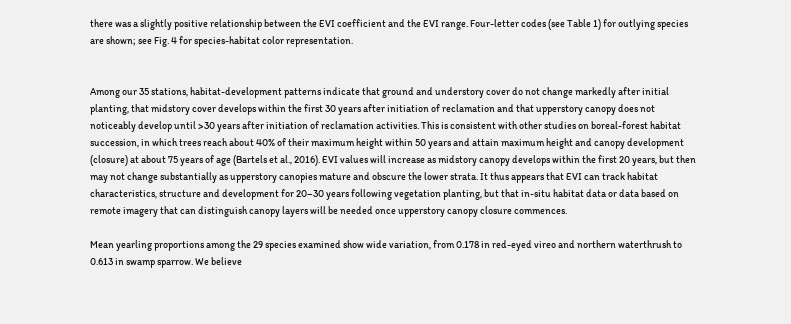there was a slightly positive relationship between the EVI coefficient and the EVI range. Four-letter codes (see Table 1) for outlying species are shown; see Fig. 4 for species-habitat color representation.


Among our 35 stations, habitat-development patterns indicate that ground and understory cover do not change markedly after initial planting, that midstory cover develops within the first 30 years after initiation of reclamation and that upperstory canopy does not noticeably develop until >30 years after initiation of reclamation activities. This is consistent with other studies on boreal-forest habitat succession, in which trees reach about 40% of their maximum height within 50 years and attain maximum height and canopy development (closure) at about 75 years of age (Bartels et al., 2016). EVI values will increase as midstory canopy develops within the first 20 years, but then may not change substantially as upperstory canopies mature and obscure the lower strata. It thus appears that EVI can track habitat characteristics, structure and development for 20–30 years following vegetation planting, but that in-situ habitat data or data based on remote imagery that can distinguish canopy layers will be needed once upperstory canopy closure commences.

Mean yearling proportions among the 29 species examined show wide variation, from 0.178 in red-eyed vireo and northern waterthrush to 0.613 in swamp sparrow. We believe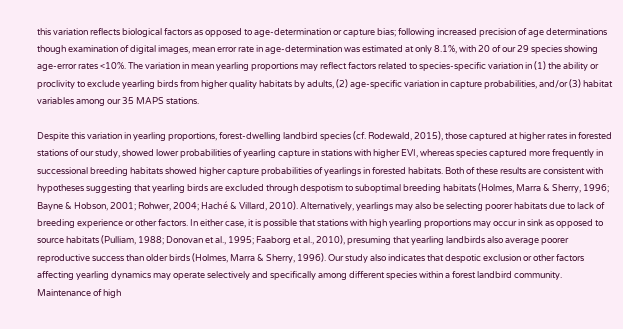this variation reflects biological factors as opposed to age-determination or capture bias; following increased precision of age determinations though examination of digital images, mean error rate in age-determination was estimated at only 8.1%, with 20 of our 29 species showing age-error rates <10%. The variation in mean yearling proportions may reflect factors related to species-specific variation in (1) the ability or proclivity to exclude yearling birds from higher quality habitats by adults, (2) age-specific variation in capture probabilities, and/or (3) habitat variables among our 35 MAPS stations.

Despite this variation in yearling proportions, forest-dwelling landbird species (cf. Rodewald, 2015), those captured at higher rates in forested stations of our study, showed lower probabilities of yearling capture in stations with higher EVI, whereas species captured more frequently in successional breeding habitats showed higher capture probabilities of yearlings in forested habitats. Both of these results are consistent with hypotheses suggesting that yearling birds are excluded through despotism to suboptimal breeding habitats (Holmes, Marra & Sherry, 1996; Bayne & Hobson, 2001; Rohwer, 2004; Haché & Villard, 2010). Alternatively, yearlings may also be selecting poorer habitats due to lack of breeding experience or other factors. In either case, it is possible that stations with high yearling proportions may occur in sink as opposed to source habitats (Pulliam, 1988; Donovan et al., 1995; Faaborg et al., 2010), presuming that yearling landbirds also average poorer reproductive success than older birds (Holmes, Marra & Sherry, 1996). Our study also indicates that despotic exclusion or other factors affecting yearling dynamics may operate selectively and specifically among different species within a forest landbird community. Maintenance of high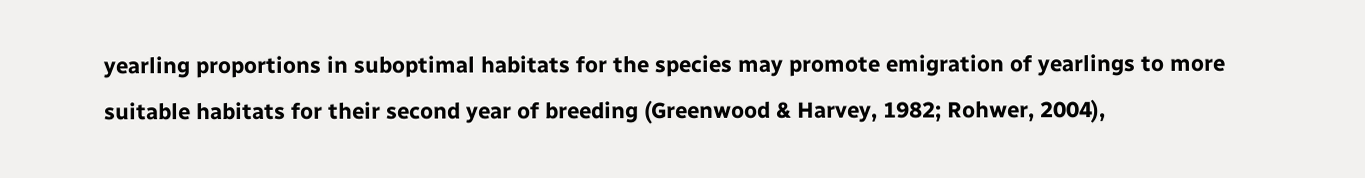yearling proportions in suboptimal habitats for the species may promote emigration of yearlings to more suitable habitats for their second year of breeding (Greenwood & Harvey, 1982; Rohwer, 2004),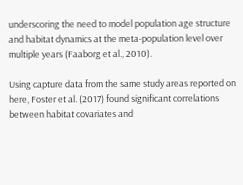underscoring the need to model population age structure and habitat dynamics at the meta-population level over multiple years (Faaborg et al., 2010).

Using capture data from the same study areas reported on here, Foster et al. (2017) found significant correlations between habitat covariates and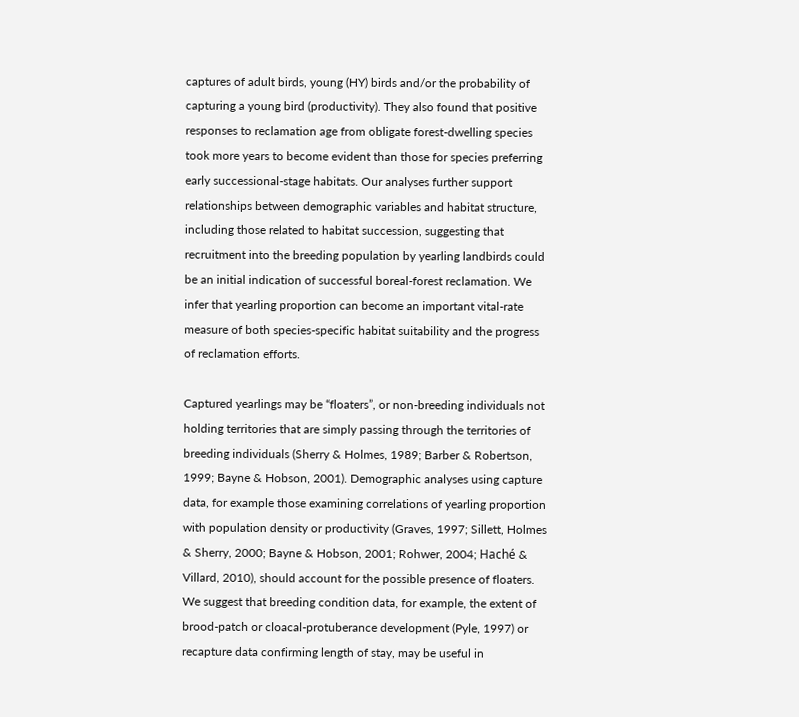captures of adult birds, young (HY) birds and/or the probability of capturing a young bird (productivity). They also found that positive responses to reclamation age from obligate forest-dwelling species took more years to become evident than those for species preferring early successional-stage habitats. Our analyses further support relationships between demographic variables and habitat structure, including those related to habitat succession, suggesting that recruitment into the breeding population by yearling landbirds could be an initial indication of successful boreal-forest reclamation. We infer that yearling proportion can become an important vital-rate measure of both species-specific habitat suitability and the progress of reclamation efforts.

Captured yearlings may be “floaters”, or non-breeding individuals not holding territories that are simply passing through the territories of breeding individuals (Sherry & Holmes, 1989; Barber & Robertson, 1999; Bayne & Hobson, 2001). Demographic analyses using capture data, for example those examining correlations of yearling proportion with population density or productivity (Graves, 1997; Sillett, Holmes & Sherry, 2000; Bayne & Hobson, 2001; Rohwer, 2004; Haché & Villard, 2010), should account for the possible presence of floaters. We suggest that breeding condition data, for example, the extent of brood-patch or cloacal-protuberance development (Pyle, 1997) or recapture data confirming length of stay, may be useful in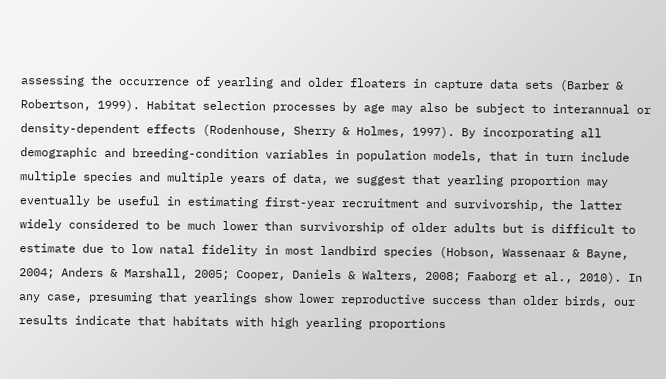assessing the occurrence of yearling and older floaters in capture data sets (Barber & Robertson, 1999). Habitat selection processes by age may also be subject to interannual or density-dependent effects (Rodenhouse, Sherry & Holmes, 1997). By incorporating all demographic and breeding-condition variables in population models, that in turn include multiple species and multiple years of data, we suggest that yearling proportion may eventually be useful in estimating first-year recruitment and survivorship, the latter widely considered to be much lower than survivorship of older adults but is difficult to estimate due to low natal fidelity in most landbird species (Hobson, Wassenaar & Bayne, 2004; Anders & Marshall, 2005; Cooper, Daniels & Walters, 2008; Faaborg et al., 2010). In any case, presuming that yearlings show lower reproductive success than older birds, our results indicate that habitats with high yearling proportions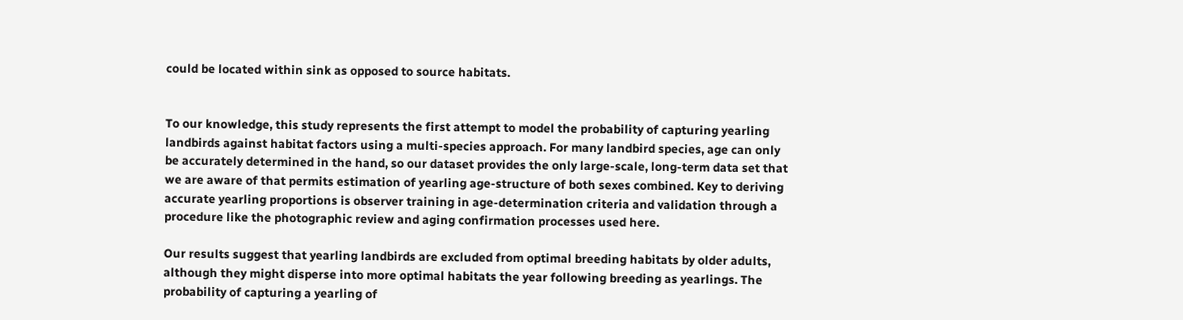could be located within sink as opposed to source habitats.


To our knowledge, this study represents the first attempt to model the probability of capturing yearling landbirds against habitat factors using a multi-species approach. For many landbird species, age can only be accurately determined in the hand, so our dataset provides the only large-scale, long-term data set that we are aware of that permits estimation of yearling age-structure of both sexes combined. Key to deriving accurate yearling proportions is observer training in age-determination criteria and validation through a procedure like the photographic review and aging confirmation processes used here.

Our results suggest that yearling landbirds are excluded from optimal breeding habitats by older adults, although they might disperse into more optimal habitats the year following breeding as yearlings. The probability of capturing a yearling of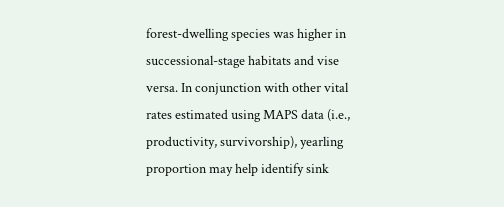forest-dwelling species was higher in successional-stage habitats and vise versa. In conjunction with other vital rates estimated using MAPS data (i.e., productivity, survivorship), yearling proportion may help identify sink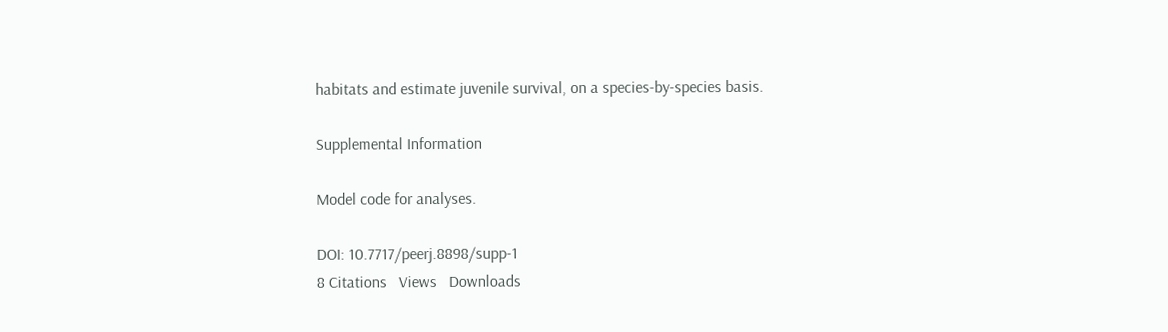habitats and estimate juvenile survival, on a species-by-species basis.

Supplemental Information

Model code for analyses.

DOI: 10.7717/peerj.8898/supp-1
8 Citations   Views   Downloads